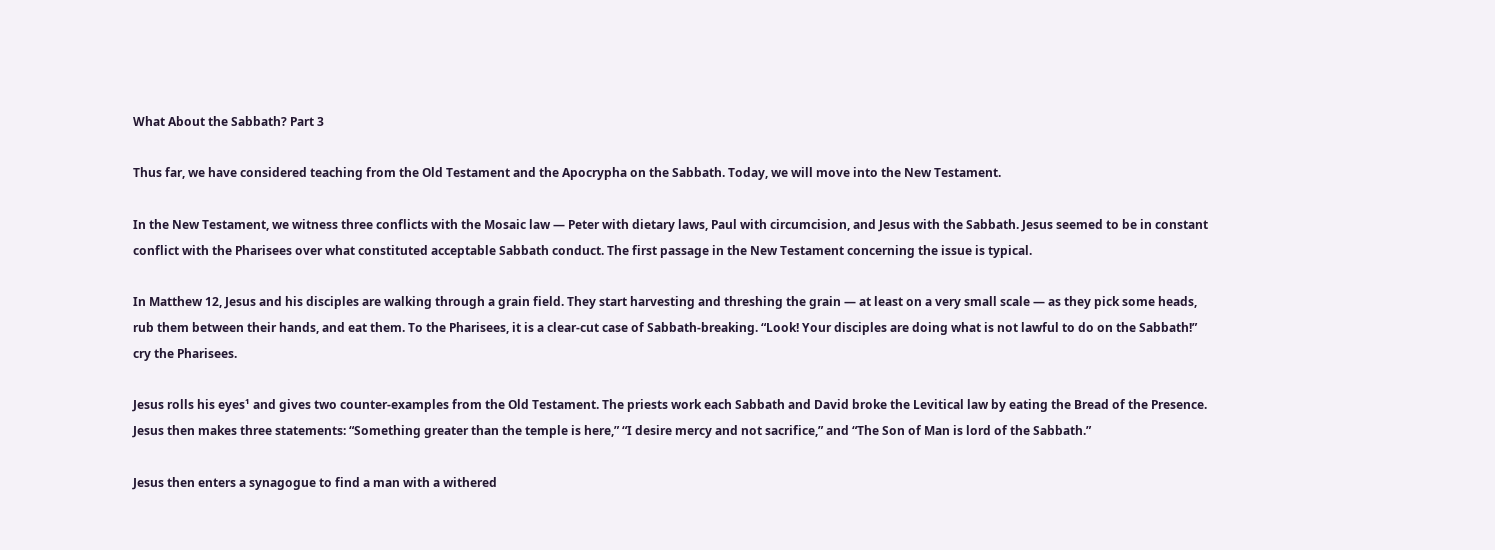What About the Sabbath? Part 3

Thus far, we have considered teaching from the Old Testament and the Apocrypha on the Sabbath. Today, we will move into the New Testament.

In the New Testament, we witness three conflicts with the Mosaic law — Peter with dietary laws, Paul with circumcision, and Jesus with the Sabbath. Jesus seemed to be in constant conflict with the Pharisees over what constituted acceptable Sabbath conduct. The first passage in the New Testament concerning the issue is typical.

In Matthew 12, Jesus and his disciples are walking through a grain field. They start harvesting and threshing the grain — at least on a very small scale — as they pick some heads, rub them between their hands, and eat them. To the Pharisees, it is a clear-cut case of Sabbath-breaking. “Look! Your disciples are doing what is not lawful to do on the Sabbath!” cry the Pharisees.

Jesus rolls his eyes¹ and gives two counter-examples from the Old Testament. The priests work each Sabbath and David broke the Levitical law by eating the Bread of the Presence. Jesus then makes three statements: “Something greater than the temple is here,” “I desire mercy and not sacrifice,” and “The Son of Man is lord of the Sabbath.”

Jesus then enters a synagogue to find a man with a withered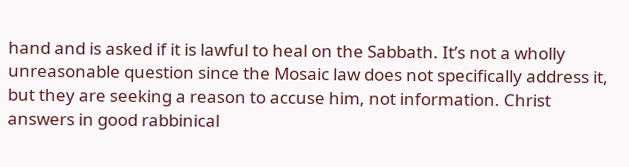hand and is asked if it is lawful to heal on the Sabbath. It’s not a wholly unreasonable question since the Mosaic law does not specifically address it, but they are seeking a reason to accuse him, not information. Christ answers in good rabbinical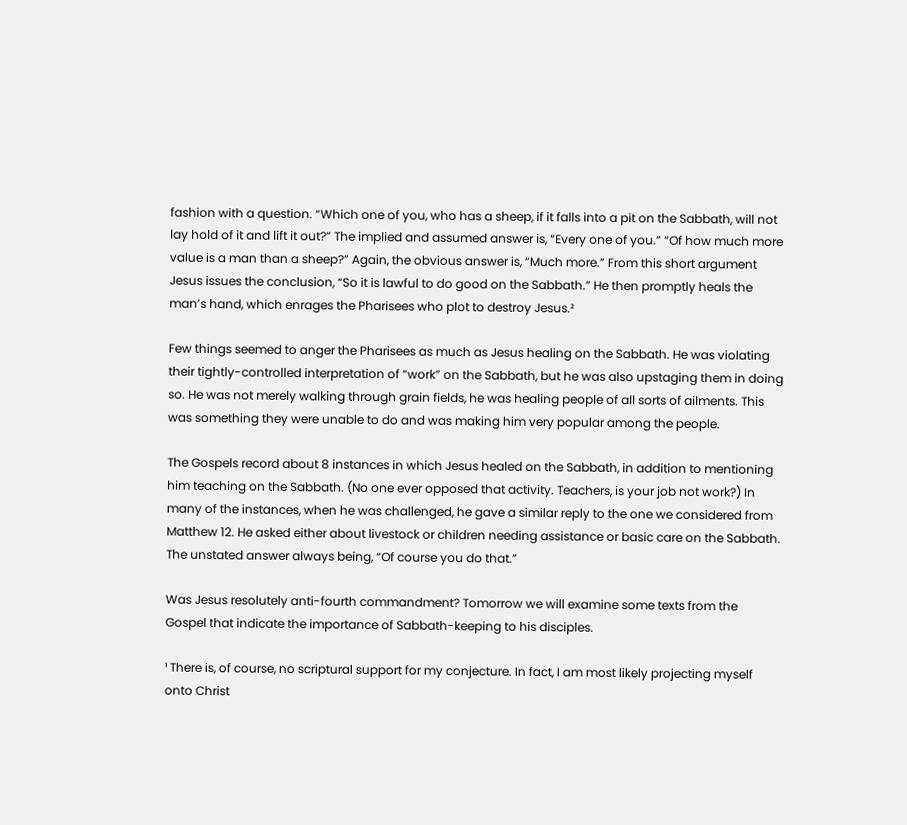fashion with a question. “Which one of you, who has a sheep, if it falls into a pit on the Sabbath, will not lay hold of it and lift it out?” The implied and assumed answer is, “Every one of you.” “Of how much more value is a man than a sheep?” Again, the obvious answer is, “Much more.” From this short argument Jesus issues the conclusion, “So it is lawful to do good on the Sabbath.” He then promptly heals the man’s hand, which enrages the Pharisees who plot to destroy Jesus.²

Few things seemed to anger the Pharisees as much as Jesus healing on the Sabbath. He was violating their tightly-controlled interpretation of “work” on the Sabbath, but he was also upstaging them in doing so. He was not merely walking through grain fields, he was healing people of all sorts of ailments. This was something they were unable to do and was making him very popular among the people.

The Gospels record about 8 instances in which Jesus healed on the Sabbath, in addition to mentioning him teaching on the Sabbath. (No one ever opposed that activity. Teachers, is your job not work?) In many of the instances, when he was challenged, he gave a similar reply to the one we considered from Matthew 12. He asked either about livestock or children needing assistance or basic care on the Sabbath. The unstated answer always being, “Of course you do that.”

Was Jesus resolutely anti-fourth commandment? Tomorrow we will examine some texts from the Gospel that indicate the importance of Sabbath-keeping to his disciples.

¹ There is, of course, no scriptural support for my conjecture. In fact, I am most likely projecting myself onto Christ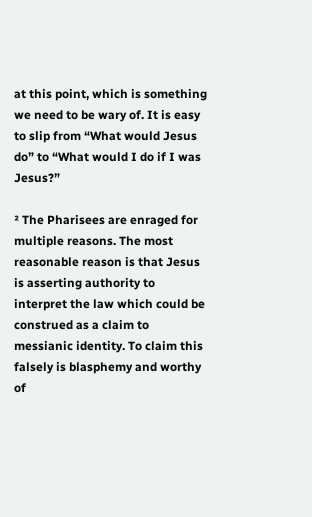at this point, which is something we need to be wary of. It is easy to slip from “What would Jesus do” to “What would I do if I was Jesus?”

² The Pharisees are enraged for multiple reasons. The most reasonable reason is that Jesus is asserting authority to interpret the law which could be construed as a claim to messianic identity. To claim this falsely is blasphemy and worthy of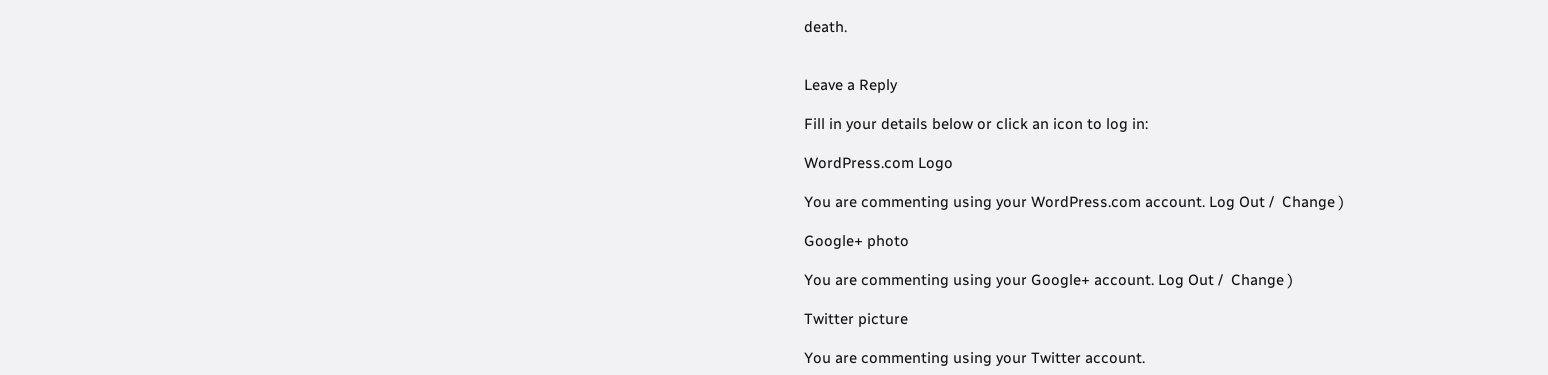death.


Leave a Reply

Fill in your details below or click an icon to log in:

WordPress.com Logo

You are commenting using your WordPress.com account. Log Out /  Change )

Google+ photo

You are commenting using your Google+ account. Log Out /  Change )

Twitter picture

You are commenting using your Twitter account.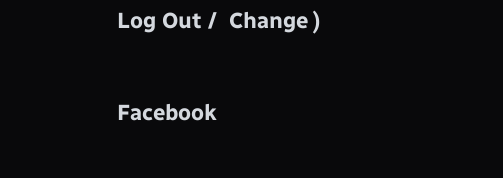Log Out /  Change )

Facebook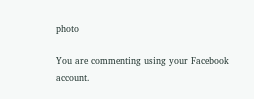photo

You are commenting using your Facebook account.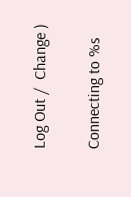Log Out /  Change )


Connecting to %s